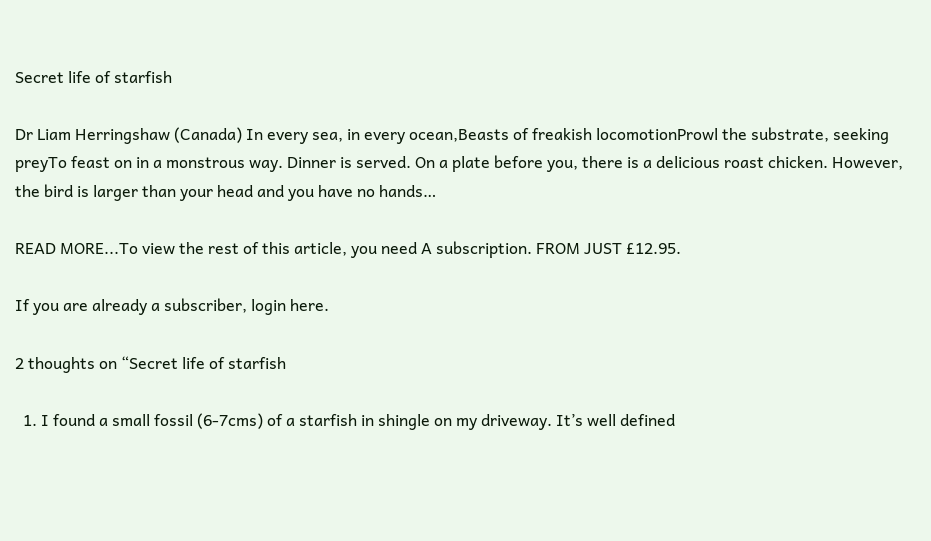Secret life of starfish

Dr Liam Herringshaw (Canada) In every sea, in every ocean,Beasts of freakish locomotionProwl the substrate, seeking preyTo feast on in a monstrous way. Dinner is served. On a plate before you, there is a delicious roast chicken. However, the bird is larger than your head and you have no hands…

READ MORE...To view the rest of this article, you need A subscription. FROM JUST £12.95.

If you are already a subscriber, login here.

2 thoughts on “Secret life of starfish

  1. I found a small fossil (6-7cms) of a starfish in shingle on my driveway. It’s well defined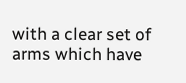with a clear set of arms which have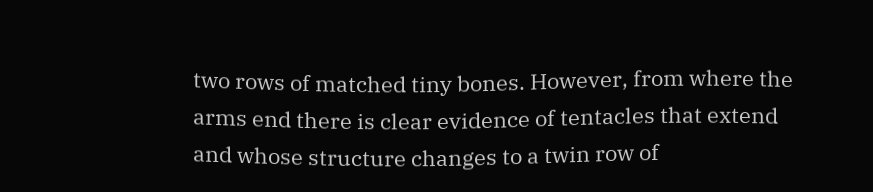two rows of matched tiny bones. However, from where the arms end there is clear evidence of tentacles that extend and whose structure changes to a twin row of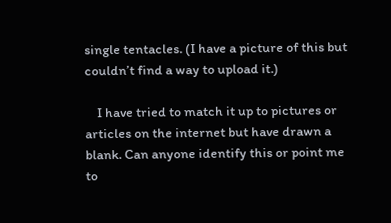single tentacles. (I have a picture of this but couldn’t find a way to upload it.)

    I have tried to match it up to pictures or articles on the internet but have drawn a blank. Can anyone identify this or point me to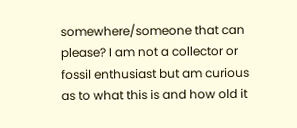somewhere/someone that can please? I am not a collector or fossil enthusiast but am curious as to what this is and how old it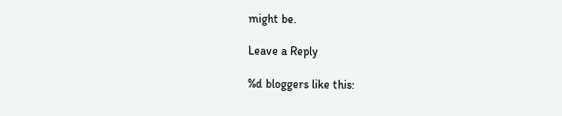might be.

Leave a Reply

%d bloggers like this: